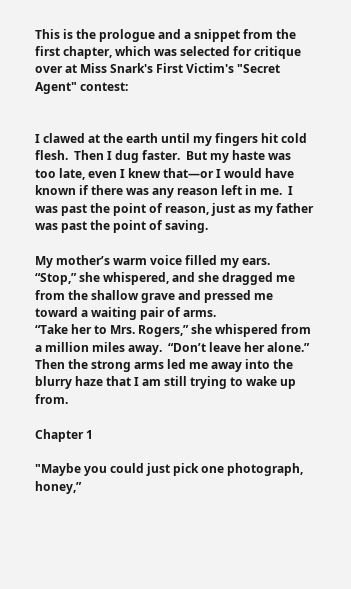This is the prologue and a snippet from the first chapter, which was selected for critique over at Miss Snark's First Victim's "Secret Agent" contest:


I clawed at the earth until my fingers hit cold flesh.  Then I dug faster.  But my haste was too late, even I knew that—or I would have known if there was any reason left in me.  I was past the point of reason, just as my father was past the point of saving.

My mother’s warm voice filled my ears.
“Stop,” she whispered, and she dragged me from the shallow grave and pressed me toward a waiting pair of arms.
“Take her to Mrs. Rogers,” she whispered from a million miles away.  “Don’t leave her alone.”
Then the strong arms led me away into the blurry haze that I am still trying to wake up from.

Chapter 1

"Maybe you could just pick one photograph, honey,”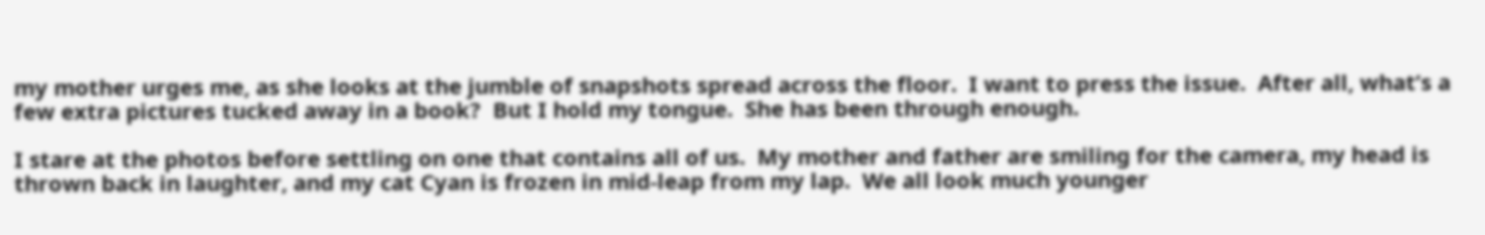my mother urges me, as she looks at the jumble of snapshots spread across the floor.  I want to press the issue.  After all, what’s a few extra pictures tucked away in a book?  But I hold my tongue.  She has been through enough.

I stare at the photos before settling on one that contains all of us.  My mother and father are smiling for the camera, my head is thrown back in laughter, and my cat Cyan is frozen in mid-leap from my lap.  We all look much younger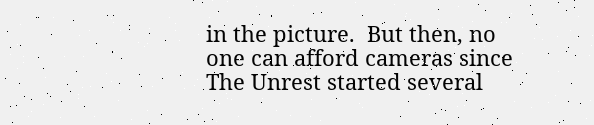in the picture.  But then, no one can afford cameras since The Unrest started several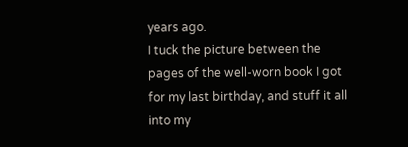years ago.
I tuck the picture between the pages of the well-worn book I got for my last birthday, and stuff it all into my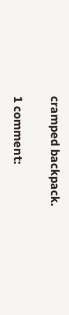cramped backpack.

1 comment: